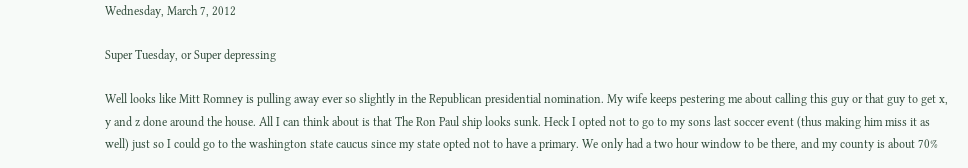Wednesday, March 7, 2012

Super Tuesday, or Super depressing

Well looks like Mitt Romney is pulling away ever so slightly in the Republican presidential nomination. My wife keeps pestering me about calling this guy or that guy to get x, y and z done around the house. All I can think about is that The Ron Paul ship looks sunk. Heck I opted not to go to my sons last soccer event (thus making him miss it as well) just so I could go to the washington state caucus since my state opted not to have a primary. We only had a two hour window to be there, and my county is about 70%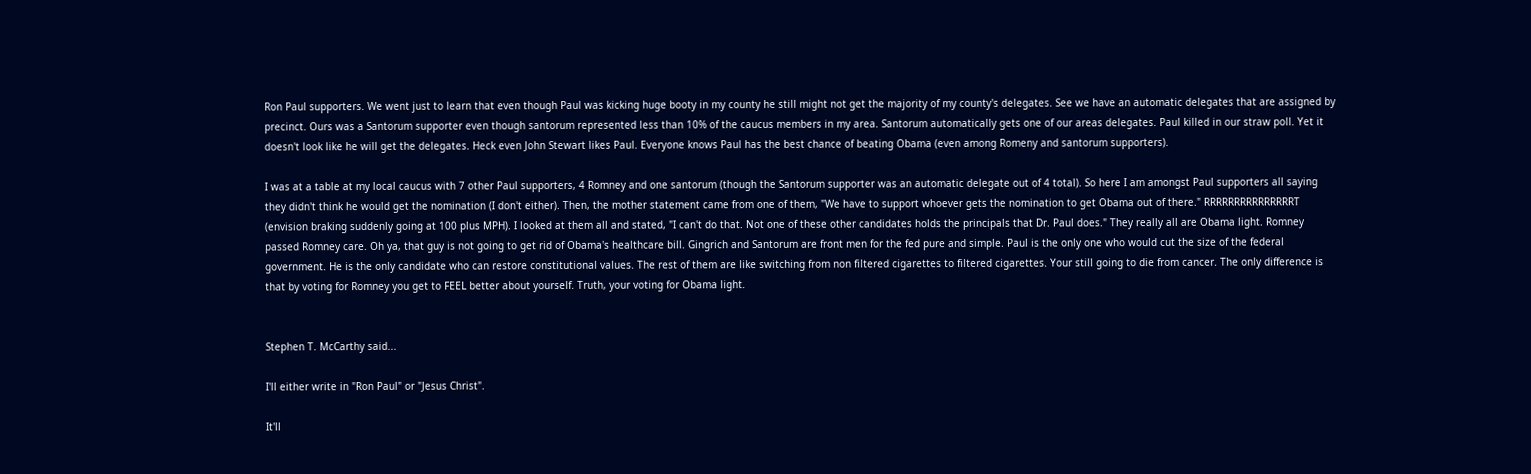Ron Paul supporters. We went just to learn that even though Paul was kicking huge booty in my county he still might not get the majority of my county's delegates. See we have an automatic delegates that are assigned by precinct. Ours was a Santorum supporter even though santorum represented less than 10% of the caucus members in my area. Santorum automatically gets one of our areas delegates. Paul killed in our straw poll. Yet it doesn't look like he will get the delegates. Heck even John Stewart likes Paul. Everyone knows Paul has the best chance of beating Obama (even among Romeny and santorum supporters).

I was at a table at my local caucus with 7 other Paul supporters, 4 Romney and one santorum (though the Santorum supporter was an automatic delegate out of 4 total). So here I am amongst Paul supporters all saying they didn't think he would get the nomination (I don't either). Then, the mother statement came from one of them, "We have to support whoever gets the nomination to get Obama out of there." RRRRRRRRRRRRRRRT (envision braking suddenly going at 100 plus MPH). I looked at them all and stated, "I can't do that. Not one of these other candidates holds the principals that Dr. Paul does." They really all are Obama light. Romney passed Romney care. Oh ya, that guy is not going to get rid of Obama's healthcare bill. Gingrich and Santorum are front men for the fed pure and simple. Paul is the only one who would cut the size of the federal government. He is the only candidate who can restore constitutional values. The rest of them are like switching from non filtered cigarettes to filtered cigarettes. Your still going to die from cancer. The only difference is that by voting for Romney you get to FEEL better about yourself. Truth, your voting for Obama light.


Stephen T. McCarthy said...

I'll either write in "Ron Paul" or "Jesus Christ".

It'll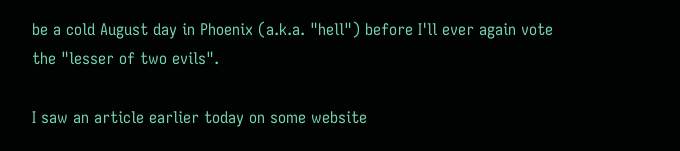be a cold August day in Phoenix (a.k.a. "hell") before I'll ever again vote the "lesser of two evils".

I saw an article earlier today on some website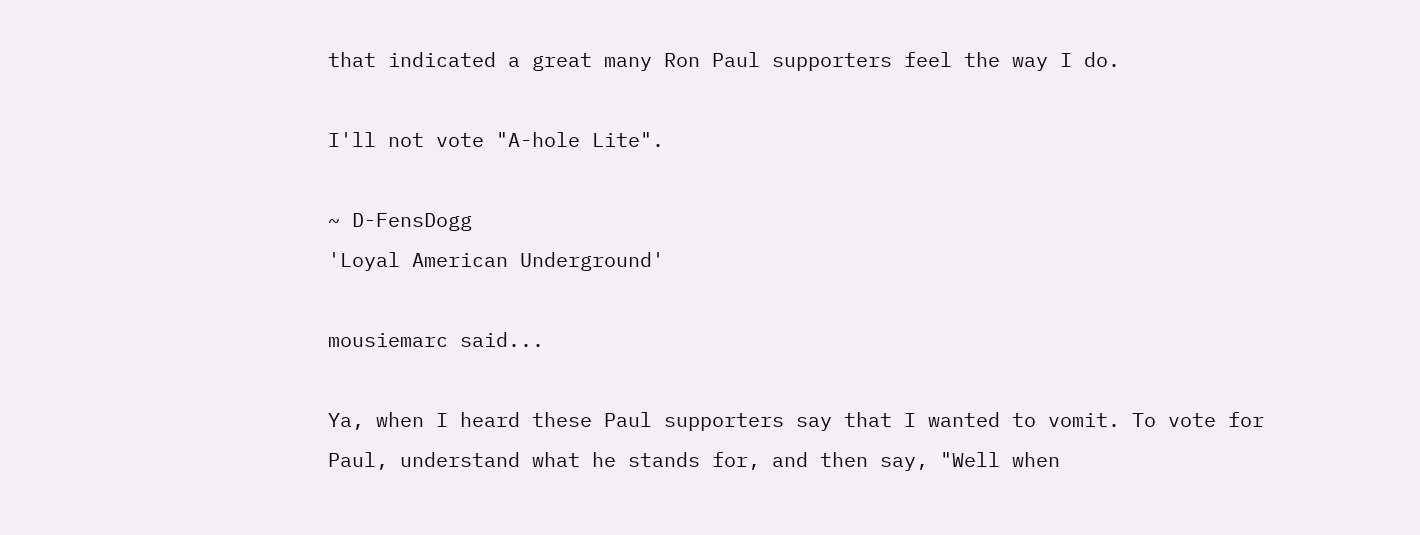that indicated a great many Ron Paul supporters feel the way I do.

I'll not vote "A-hole Lite".

~ D-FensDogg
'Loyal American Underground'

mousiemarc said...

Ya, when I heard these Paul supporters say that I wanted to vomit. To vote for Paul, understand what he stands for, and then say, "Well when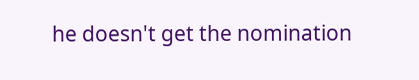he doesn't get the nomination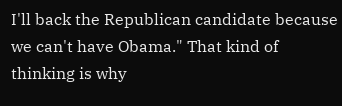I'll back the Republican candidate because we can't have Obama." That kind of thinking is why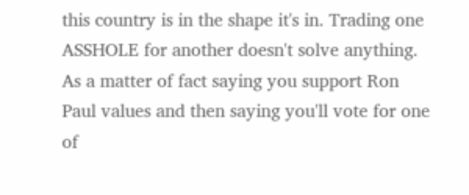this country is in the shape it's in. Trading one ASSHOLE for another doesn't solve anything. As a matter of fact saying you support Ron Paul values and then saying you'll vote for one of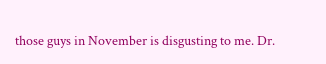those guys in November is disgusting to me. Dr.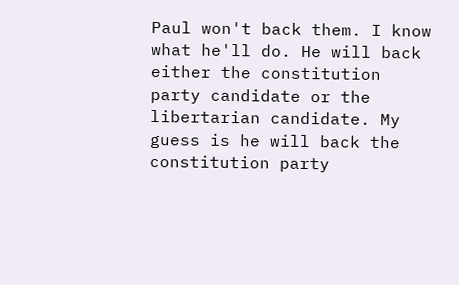Paul won't back them. I know what he'll do. He will back either the constitution party candidate or the libertarian candidate. My guess is he will back the constitution party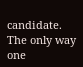candidate. The only way one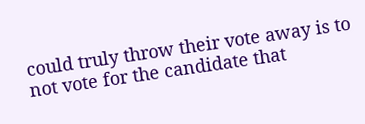could truly throw their vote away is to not vote for the candidate that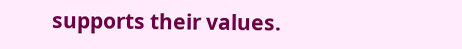supports their values.